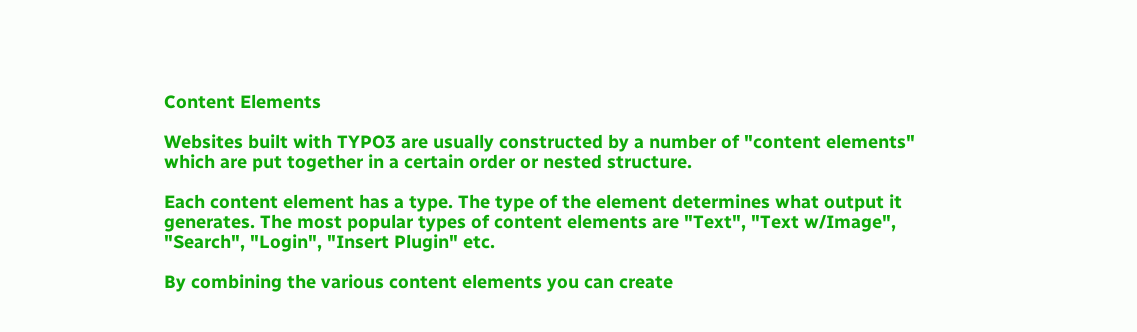Content Elements

Websites built with TYPO3 are usually constructed by a number of "content elements" which are put together in a certain order or nested structure.

Each content element has a type. The type of the element determines what output it generates. The most popular types of content elements are "Text", "Text w/Image", "Search", "Login", "Insert Plugin" etc.

By combining the various content elements you can create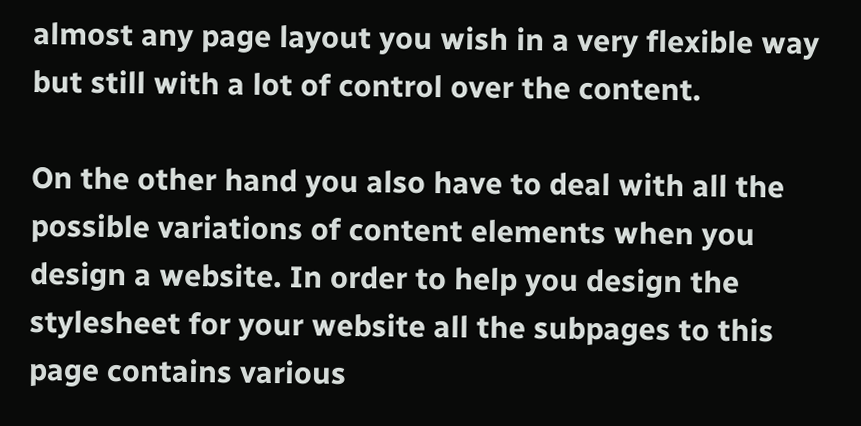almost any page layout you wish in a very flexible way but still with a lot of control over the content.

On the other hand you also have to deal with all the possible variations of content elements when you design a website. In order to help you design the stylesheet for your website all the subpages to this page contains various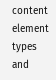content element types and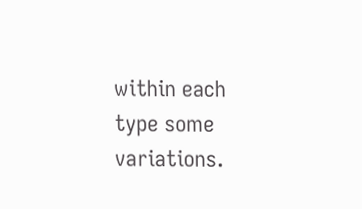within each type some variations.